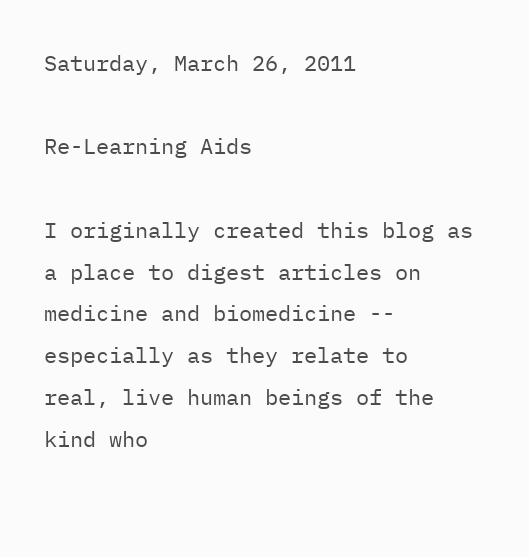Saturday, March 26, 2011

Re-Learning Aids

I originally created this blog as a place to digest articles on medicine and biomedicine -- especially as they relate to real, live human beings of the kind who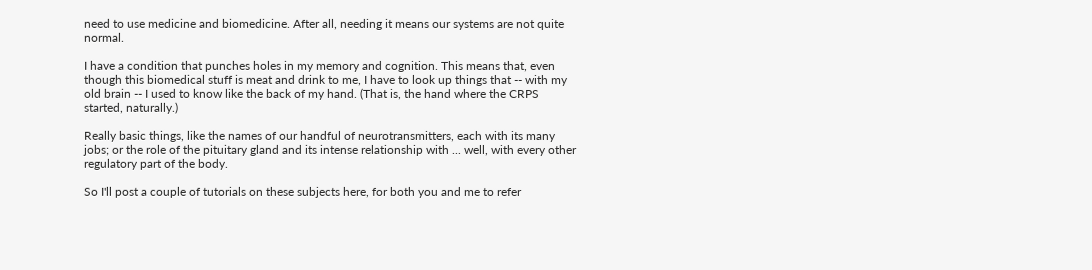need to use medicine and biomedicine. After all, needing it means our systems are not quite normal.

I have a condition that punches holes in my memory and cognition. This means that, even though this biomedical stuff is meat and drink to me, I have to look up things that -- with my old brain -- I used to know like the back of my hand. (That is, the hand where the CRPS started, naturally.)

Really basic things, like the names of our handful of neurotransmitters, each with its many jobs; or the role of the pituitary gland and its intense relationship with ... well, with every other regulatory part of the body.

So I'll post a couple of tutorials on these subjects here, for both you and me to refer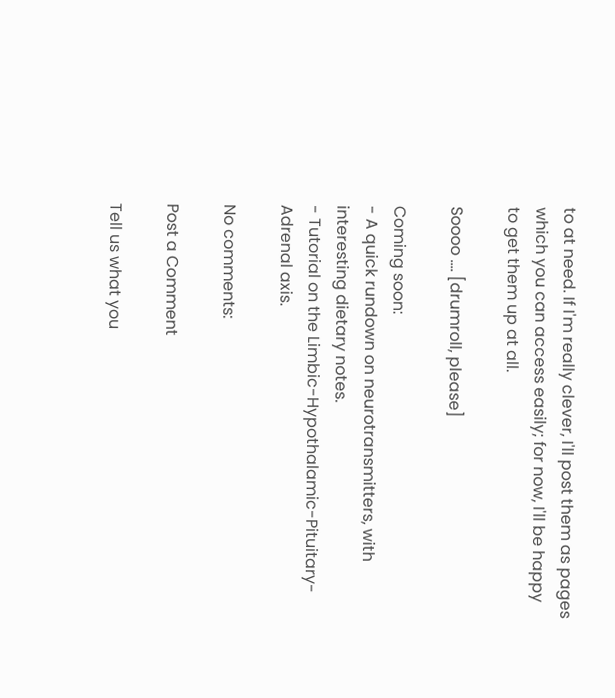to at need. If I'm really clever, I'll post them as pages which you can access easily; for now, I'll be happy to get them up at all.

Soooo .... [drumroll, please]

Coming soon:
- A quick rundown on neurotransmitters, with interesting dietary notes.
- Tutorial on the Limbic-Hypothalamic-Pituitary-Adrenal axis.

No comments:

Post a Comment

Tell us what you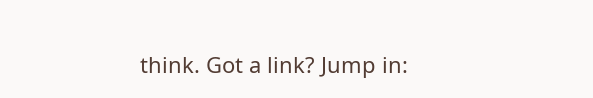think. Got a link? Jump in: